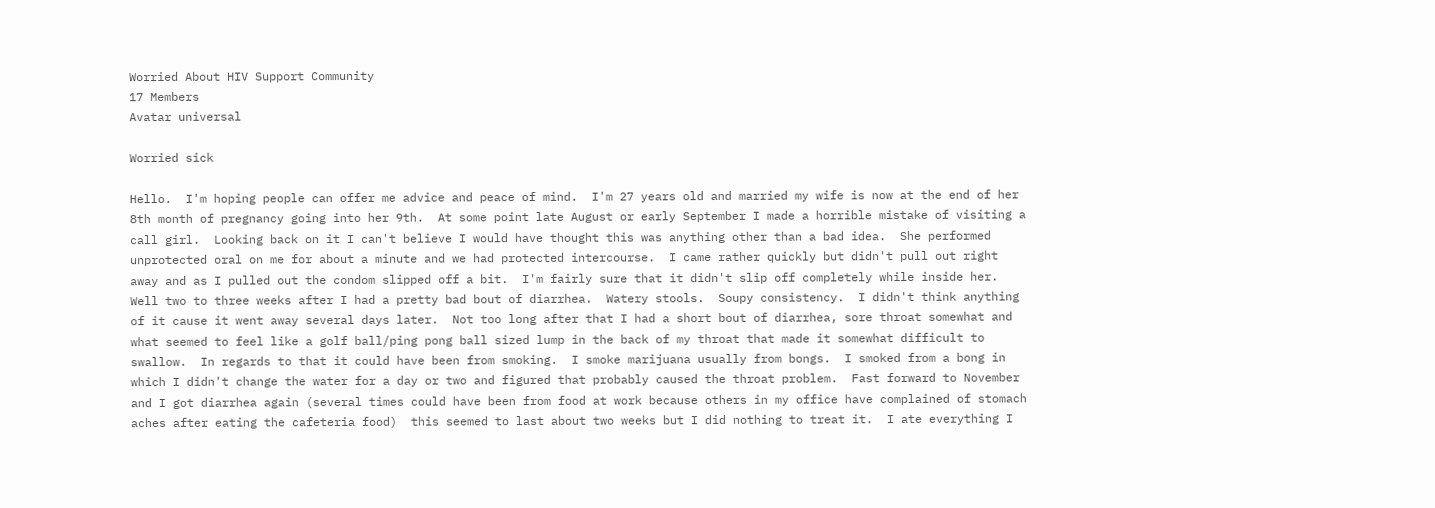Worried About HIV Support Community
17 Members
Avatar universal

Worried sick

Hello.  I'm hoping people can offer me advice and peace of mind.  I'm 27 years old and married my wife is now at the end of her 8th month of pregnancy going into her 9th.  At some point late August or early September I made a horrible mistake of visiting a call girl.  Looking back on it I can't believe I would have thought this was anything other than a bad idea.  She performed unprotected oral on me for about a minute and we had protected intercourse.  I came rather quickly but didn't pull out right away and as I pulled out the condom slipped off a bit.  I'm fairly sure that it didn't slip off completely while inside her.  Well two to three weeks after I had a pretty bad bout of diarrhea.  Watery stools.  Soupy consistency.  I didn't think anything of it cause it went away several days later.  Not too long after that I had a short bout of diarrhea, sore throat somewhat and what seemed to feel like a golf ball/ping pong ball sized lump in the back of my throat that made it somewhat difficult to swallow.  In regards to that it could have been from smoking.  I smoke marijuana usually from bongs.  I smoked from a bong in which I didn't change the water for a day or two and figured that probably caused the throat problem.  Fast forward to November and I got diarrhea again (several times could have been from food at work because others in my office have complained of stomach aches after eating the cafeteria food)  this seemed to last about two weeks but I did nothing to treat it.  I ate everything I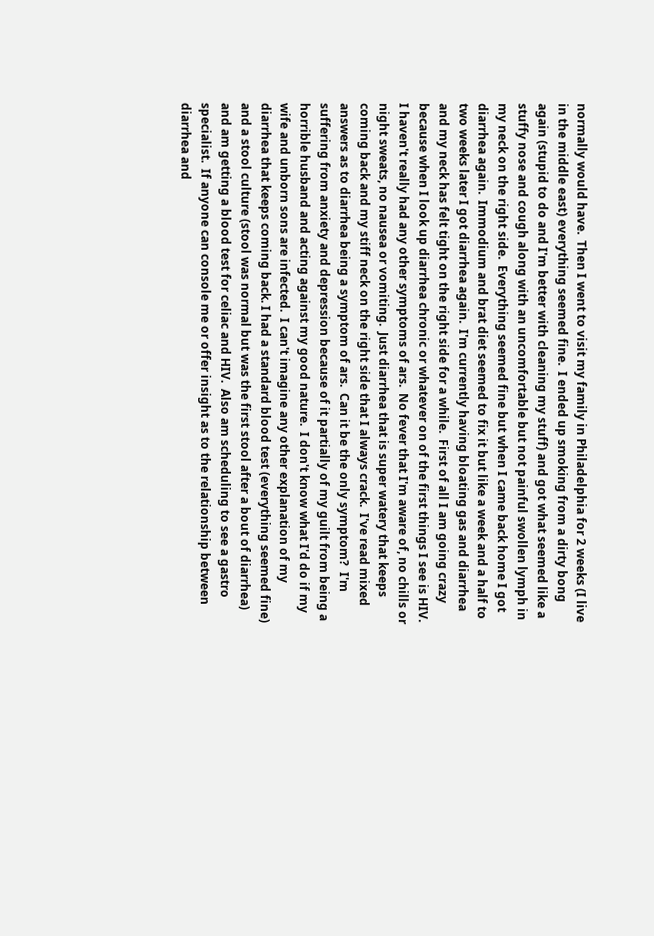normally would have.  Then I went to visit my family in Philadelphia for 2 weeks (I live in the middle east) everything seemed fine.  I ended up smoking from a dirty bong again (stupid to do and I'm better with cleaning my stuff) and got what seemed like a stuffy nose and cough along with an uncomfortable but not painful swollen lymph in my neck on the right side.  Everything seemed fine but when I came back home I got diarrhea again.  Immodium and brat diet seemed to fix it but like a week and a half to two weeks later I got diarrhea again.  I'm currently having bloating gas and diarrhea and my neck has felt tight on the right side for a while.  First of all I am going crazy because when I look up diarrhea chronic or whatever on of the first things I see is HIV.  I haven't really had any other symptoms of ars.  No fever that I'm aware of, no chills or night sweats, no nausea or vomiting.  Just diarrhea that is super watery that keeps coming back and my stiff neck on the right side that I always crack.  I've read mixed answers as to diarrhea being a symptom of ars.  Can it be the only symptom?  I'm suffering from anxiety and depression because of it partially of my guilt from being a horrible husband and acting against my good nature.  I don't know what I'd do if my wife and unborn sons are infected.  I can't imagine any other explanation of my diarrhea that keeps coming back. I had a standard blood test (everything seemed fine) and a stool culture (stool was normal but was the first stool after a bout of diarrhea) and am getting a blood test for celiac and HIV.  Also am scheduling to see a gastro specialist.  If anyone can console me or offer insight as to the relationship between diarrhea and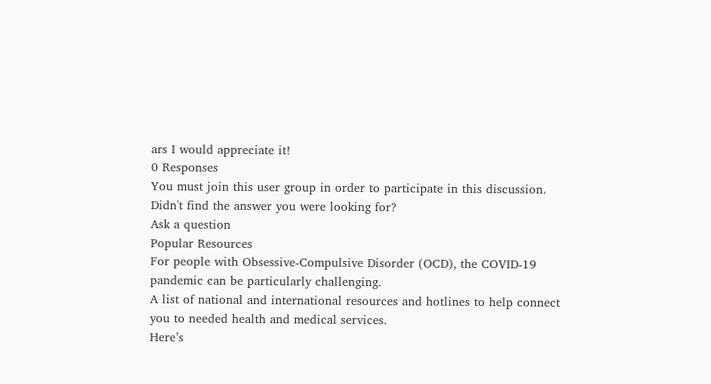ars I would appreciate it!
0 Responses
You must join this user group in order to participate in this discussion.
Didn't find the answer you were looking for?
Ask a question
Popular Resources
For people with Obsessive-Compulsive Disorder (OCD), the COVID-19 pandemic can be particularly challenging.
A list of national and international resources and hotlines to help connect you to needed health and medical services.
Here’s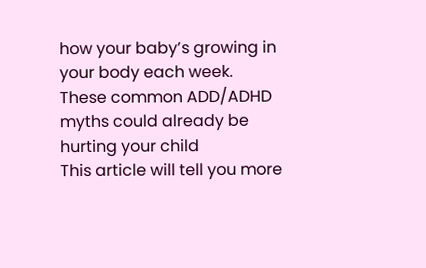how your baby’s growing in your body each week.
These common ADD/ADHD myths could already be hurting your child
This article will tell you more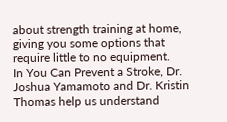about strength training at home, giving you some options that require little to no equipment.
In You Can Prevent a Stroke, Dr. Joshua Yamamoto and Dr. Kristin Thomas help us understand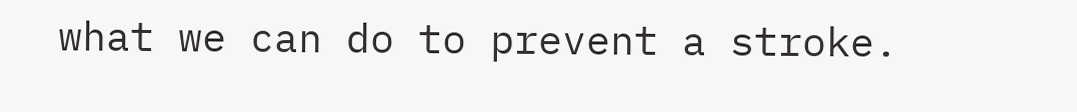what we can do to prevent a stroke.